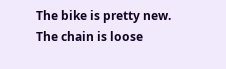The bike is pretty new. The chain is loose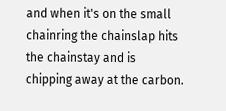and when it's on the small chainring the chainslap hits the chainstay and is chipping away at the carbon.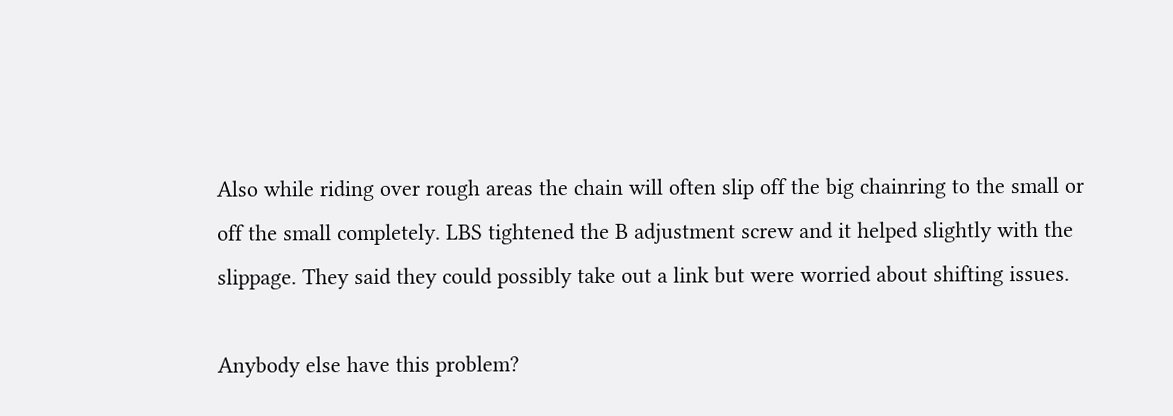Also while riding over rough areas the chain will often slip off the big chainring to the small or off the small completely. LBS tightened the B adjustment screw and it helped slightly with the slippage. They said they could possibly take out a link but were worried about shifting issues.

Anybody else have this problem?